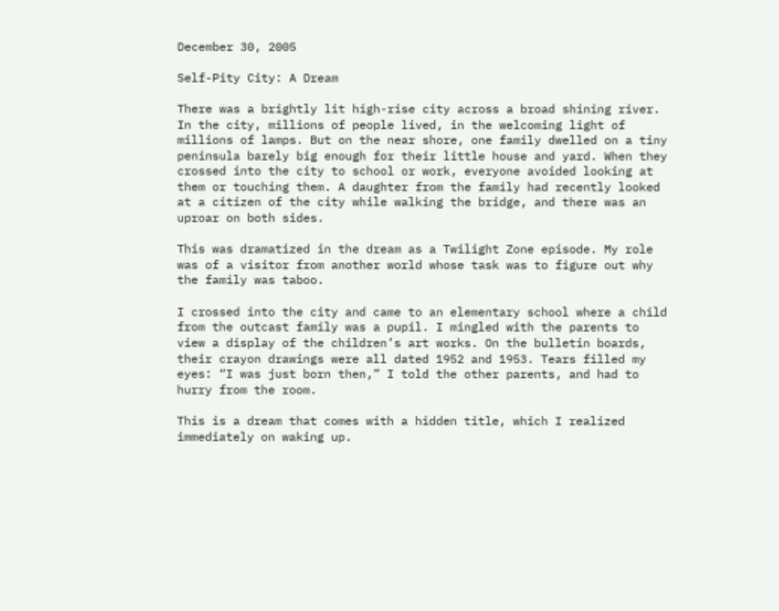December 30, 2005

Self-Pity City: A Dream

There was a brightly lit high-rise city across a broad shining river. In the city, millions of people lived, in the welcoming light of millions of lamps. But on the near shore, one family dwelled on a tiny peninsula barely big enough for their little house and yard. When they crossed into the city to school or work, everyone avoided looking at them or touching them. A daughter from the family had recently looked at a citizen of the city while walking the bridge, and there was an uproar on both sides.

This was dramatized in the dream as a Twilight Zone episode. My role was of a visitor from another world whose task was to figure out why the family was taboo.

I crossed into the city and came to an elementary school where a child from the outcast family was a pupil. I mingled with the parents to view a display of the children’s art works. On the bulletin boards, their crayon drawings were all dated 1952 and 1953. Tears filled my eyes: “I was just born then,” I told the other parents, and had to hurry from the room.

This is a dream that comes with a hidden title, which I realized immediately on waking up.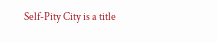Self-Pity City is a title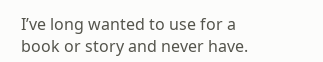I’ve long wanted to use for a book or story and never have.